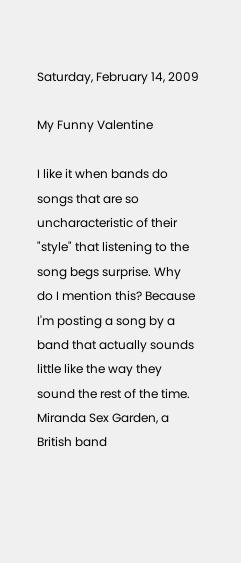Saturday, February 14, 2009

My Funny Valentine

I like it when bands do songs that are so uncharacteristic of their "style" that listening to the song begs surprise. Why do I mention this? Because I'm posting a song by a band that actually sounds little like the way they sound the rest of the time. Miranda Sex Garden, a British band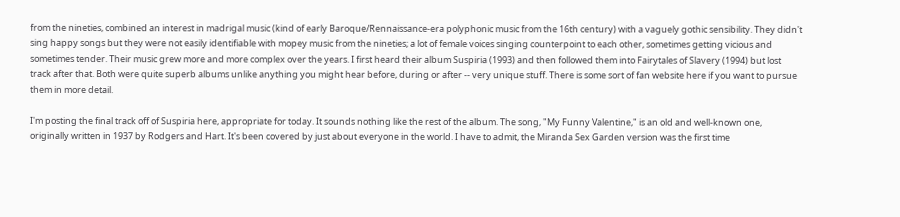from the nineties, combined an interest in madrigal music (kind of early Baroque/Rennaissance-era polyphonic music from the 16th century) with a vaguely gothic sensibility. They didn't sing happy songs but they were not easily identifiable with mopey music from the nineties; a lot of female voices singing counterpoint to each other, sometimes getting vicious and sometimes tender. Their music grew more and more complex over the years. I first heard their album Suspiria (1993) and then followed them into Fairytales of Slavery (1994) but lost track after that. Both were quite superb albums unlike anything you might hear before, during or after -- very unique stuff. There is some sort of fan website here if you want to pursue them in more detail.

I'm posting the final track off of Suspiria here, appropriate for today. It sounds nothing like the rest of the album. The song, "My Funny Valentine," is an old and well-known one, originally written in 1937 by Rodgers and Hart. It's been covered by just about everyone in the world. I have to admit, the Miranda Sex Garden version was the first time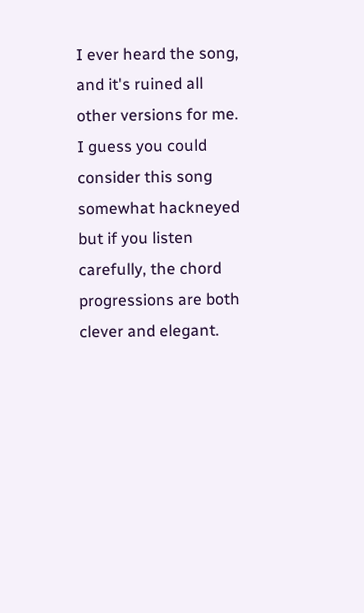I ever heard the song, and it's ruined all other versions for me. I guess you could consider this song somewhat hackneyed but if you listen carefully, the chord progressions are both clever and elegant.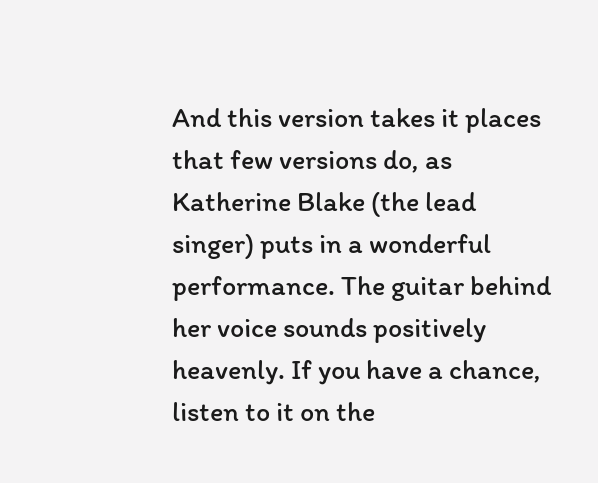And this version takes it places that few versions do, as Katherine Blake (the lead singer) puts in a wonderful performance. The guitar behind her voice sounds positively heavenly. If you have a chance, listen to it on the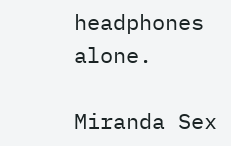headphones alone.

Miranda Sex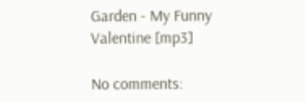Garden - My Funny Valentine [mp3]

No comments: